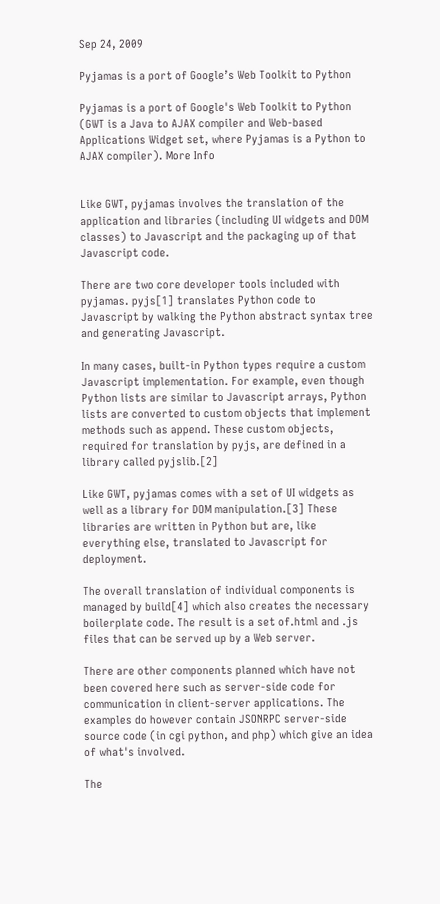Sep 24, 2009

Pyjamas is a port of Google’s Web Toolkit to Python

Pyjamas is a port of Google's Web Toolkit to Python (GWT is a Java to AJAX compiler and Web-based Applications Widget set, where Pyjamas is a Python to AJAX compiler). More Info


Like GWT, pyjamas involves the translation of the application and libraries (including UI widgets and DOM classes) to Javascript and the packaging up of that Javascript code.

There are two core developer tools included with pyjamas. pyjs[1] translates Python code to Javascript by walking the Python abstract syntax tree and generating Javascript.

In many cases, built-in Python types require a custom Javascript implementation. For example, even though Python lists are similar to Javascript arrays, Python lists are converted to custom objects that implement methods such as append. These custom objects, required for translation by pyjs, are defined in a library called pyjslib.[2]

Like GWT, pyjamas comes with a set of UI widgets as well as a library for DOM manipulation.[3] These libraries are written in Python but are, like everything else, translated to Javascript for deployment.

The overall translation of individual components is managed by build[4] which also creates the necessary boilerplate code. The result is a set of.html and .js files that can be served up by a Web server.

There are other components planned which have not been covered here such as server-side code for communication in client-server applications. The examples do however contain JSONRPC server-side source code (in cgi python, and php) which give an idea of what's involved.

The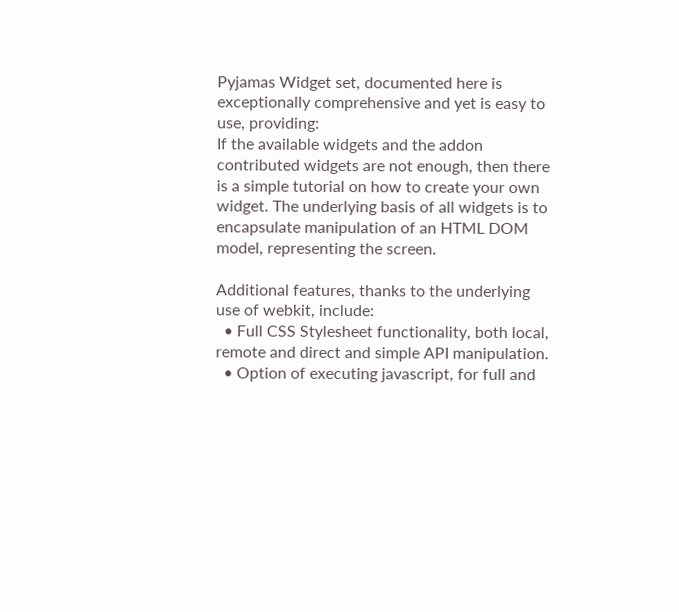Pyjamas Widget set, documented here is exceptionally comprehensive and yet is easy to use, providing:
If the available widgets and the addon contributed widgets are not enough, then there is a simple tutorial on how to create your own widget. The underlying basis of all widgets is to encapsulate manipulation of an HTML DOM model, representing the screen.

Additional features, thanks to the underlying use of webkit, include:
  • Full CSS Stylesheet functionality, both local, remote and direct and simple API manipulation.
  • Option of executing javascript, for full and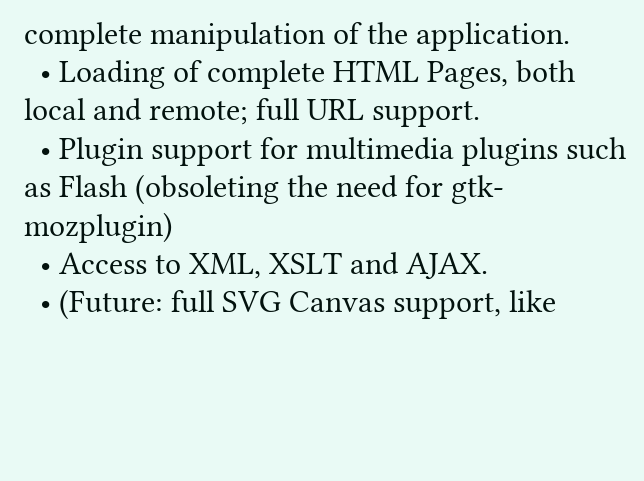complete manipulation of the application.
  • Loading of complete HTML Pages, both local and remote; full URL support.
  • Plugin support for multimedia plugins such as Flash (obsoleting the need for gtk-mozplugin)
  • Access to XML, XSLT and AJAX.
  • (Future: full SVG Canvas support, like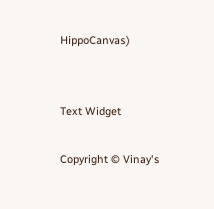HippoCanvas)


Text Widget

Copyright © Vinay's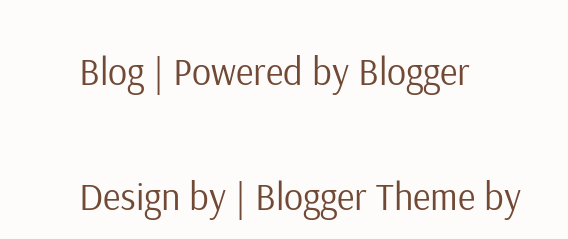Blog | Powered by Blogger

Design by | Blogger Theme by